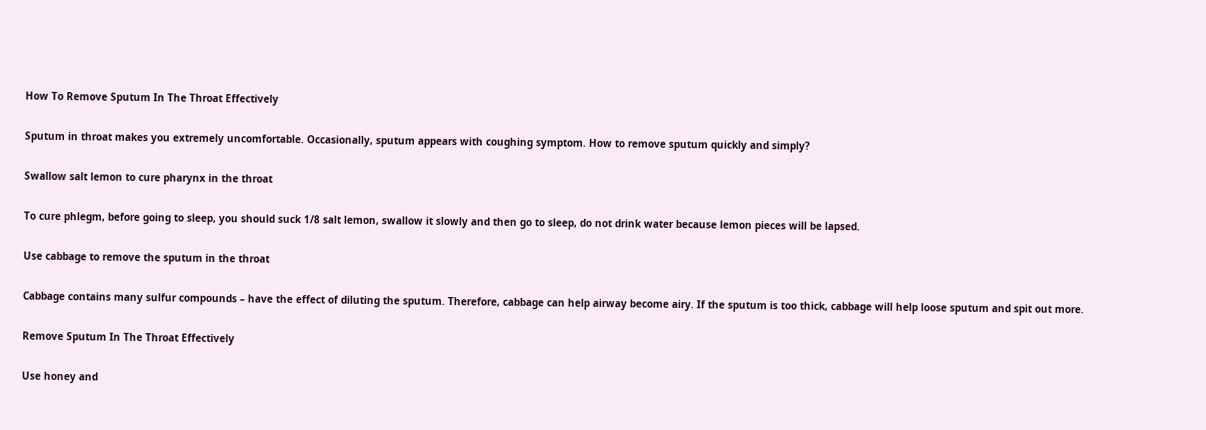How To Remove Sputum In The Throat Effectively

Sputum in throat makes you extremely uncomfortable. Occasionally, sputum appears with coughing symptom. How to remove sputum quickly and simply?

Swallow salt lemon to cure pharynx in the throat

To cure phlegm, before going to sleep, you should suck 1/8 salt lemon, swallow it slowly and then go to sleep, do not drink water because lemon pieces will be lapsed.

Use cabbage to remove the sputum in the throat

Cabbage contains many sulfur compounds – have the effect of diluting the sputum. Therefore, cabbage can help airway become airy. If the sputum is too thick, cabbage will help loose sputum and spit out more.

Remove Sputum In The Throat Effectively

Use honey and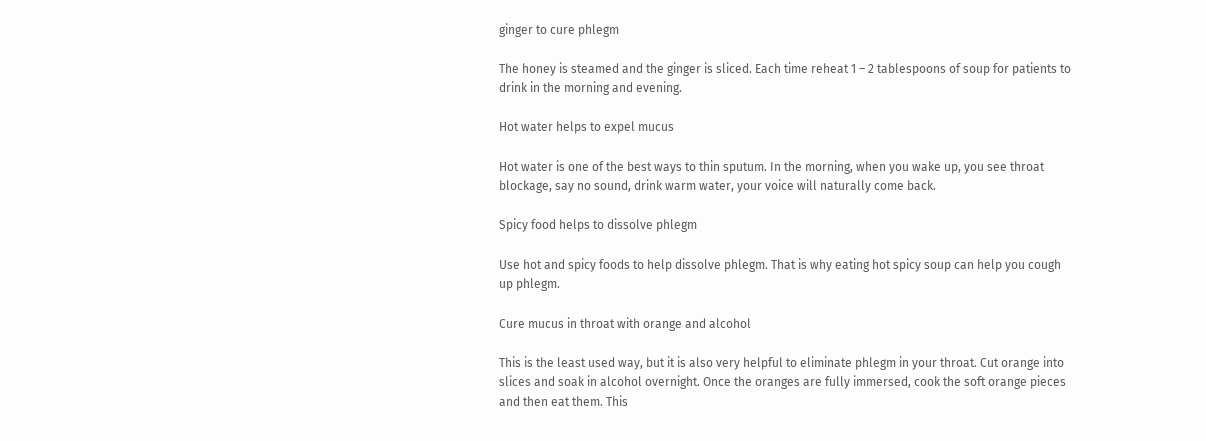ginger to cure phlegm

The honey is steamed and the ginger is sliced. Each time reheat 1 – 2 tablespoons of soup for patients to drink in the morning and evening.

Hot water helps to expel mucus

Hot water is one of the best ways to thin sputum. In the morning, when you wake up, you see throat blockage, say no sound, drink warm water, your voice will naturally come back.

Spicy food helps to dissolve phlegm

Use hot and spicy foods to help dissolve phlegm. That is why eating hot spicy soup can help you cough up phlegm.

Cure mucus in throat with orange and alcohol

This is the least used way, but it is also very helpful to eliminate phlegm in your throat. Cut orange into slices and soak in alcohol overnight. Once the oranges are fully immersed, cook the soft orange pieces and then eat them. This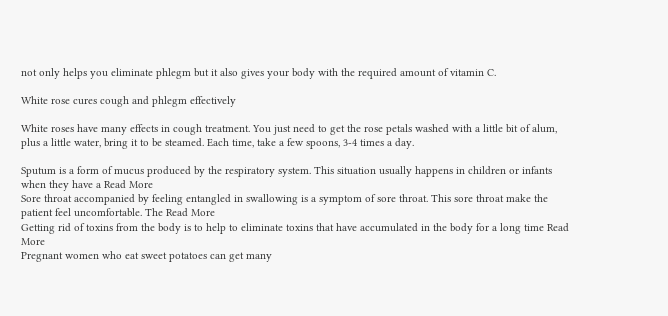not only helps you eliminate phlegm but it also gives your body with the required amount of vitamin C.

White rose cures cough and phlegm effectively

White roses have many effects in cough treatment. You just need to get the rose petals washed with a little bit of alum, plus a little water, bring it to be steamed. Each time, take a few spoons, 3-4 times a day.

Sputum is a form of mucus produced by the respiratory system. This situation usually happens in children or infants when they have a Read More
Sore throat accompanied by feeling entangled in swallowing is a symptom of sore throat. This sore throat make the patient feel uncomfortable. The Read More
Getting rid of toxins from the body is to help to eliminate toxins that have accumulated in the body for a long time Read More
Pregnant women who eat sweet potatoes can get many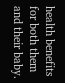health benefits for both them and their baby.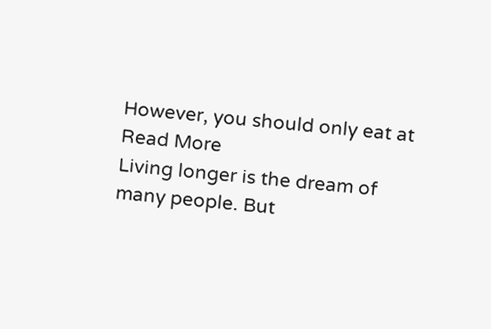However, you should only eat at Read More
Living longer is the dream of many people. But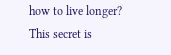how to live longer? This secret is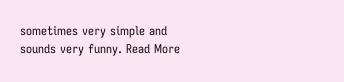sometimes very simple and sounds very funny. Read More